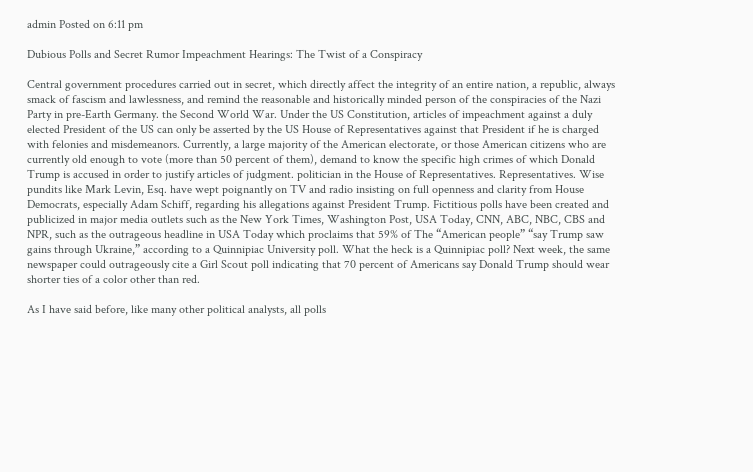admin Posted on 6:11 pm

Dubious Polls and Secret Rumor Impeachment Hearings: The Twist of a Conspiracy

Central government procedures carried out in secret, which directly affect the integrity of an entire nation, a republic, always smack of fascism and lawlessness, and remind the reasonable and historically minded person of the conspiracies of the Nazi Party in pre-Earth Germany. the Second World War. Under the US Constitution, articles of impeachment against a duly elected President of the US can only be asserted by the US House of Representatives against that President if he is charged with felonies and misdemeanors. Currently, a large majority of the American electorate, or those American citizens who are currently old enough to vote (more than 50 percent of them), demand to know the specific high crimes of which Donald Trump is accused in order to justify articles of judgment. politician in the House of Representatives. Representatives. Wise pundits like Mark Levin, Esq. have wept poignantly on TV and radio insisting on full openness and clarity from House Democrats, especially Adam Schiff, regarding his allegations against President Trump. Fictitious polls have been created and publicized in major media outlets such as the New York Times, Washington Post, USA Today, CNN, ABC, NBC, CBS and NPR, such as the outrageous headline in USA Today which proclaims that 59% of The “American people” “say Trump saw gains through Ukraine,” according to a Quinnipiac University poll. What the heck is a Quinnipiac poll? Next week, the same newspaper could outrageously cite a Girl Scout poll indicating that 70 percent of Americans say Donald Trump should wear shorter ties of a color other than red.

As I have said before, like many other political analysts, all polls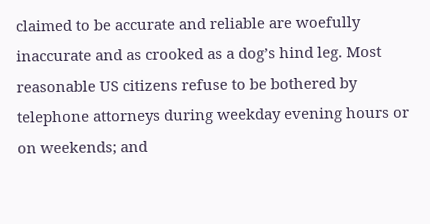claimed to be accurate and reliable are woefully inaccurate and as crooked as a dog’s hind leg. Most reasonable US citizens refuse to be bothered by telephone attorneys during weekday evening hours or on weekends; and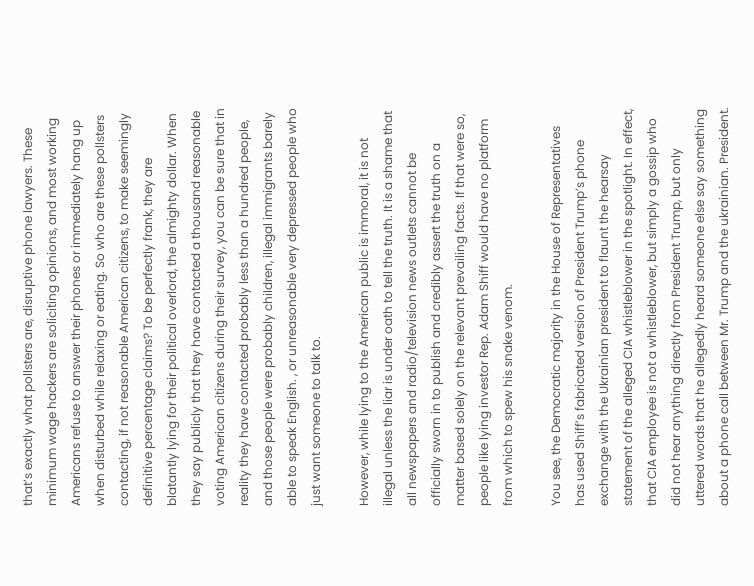that’s exactly what pollsters are, disruptive phone lawyers. These minimum wage hackers are soliciting opinions, and most working Americans refuse to answer their phones or immediately hang up when disturbed while relaxing or eating. So who are these pollsters contacting, if not reasonable American citizens, to make seemingly definitive percentage claims? To be perfectly frank, they are blatantly lying for their political overlord, the almighty dollar. When they say publicly that they have contacted a thousand reasonable voting American citizens during their survey, you can be sure that in reality they have contacted probably less than a hundred people, and those people were probably children, illegal immigrants barely able to speak English. , or unreasonable very depressed people who just want someone to talk to.

However, while lying to the American public is immoral, it is not illegal unless the liar is under oath to tell the truth. It is a shame that all newspapers and radio/television news outlets cannot be officially sworn in to publish and credibly assert the truth on a matter based solely on the relevant prevailing facts. If that were so, people like lying investor Rep. Adam Shiff would have no platform from which to spew his snake venom.

You see, the Democratic majority in the House of Representatives has used Shiff’s fabricated version of President Trump’s phone exchange with the Ukrainian president to flaunt the hearsay statement of the alleged CIA whistleblower in the spotlight. In effect, that CIA employee is not a whistleblower, but simply a gossip who did not hear anything directly from President Trump, but only uttered words that he allegedly heard someone else say something about a phone call between Mr. Trump and the ukrainian. President.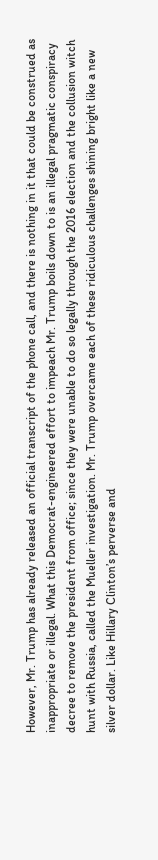However, Mr. Trump has already released an official transcript of the phone call, and there is nothing in it that could be construed as inappropriate or illegal. What this Democrat-engineered effort to impeach Mr. Trump boils down to is an illegal pragmatic conspiracy decree to remove the president from office; since they were unable to do so legally through the 2016 election and the collusion witch hunt with Russia, called the Mueller investigation. Mr. Trump overcame each of these ridiculous challenges shining bright like a new silver dollar. Like Hillary Clinton’s perverse and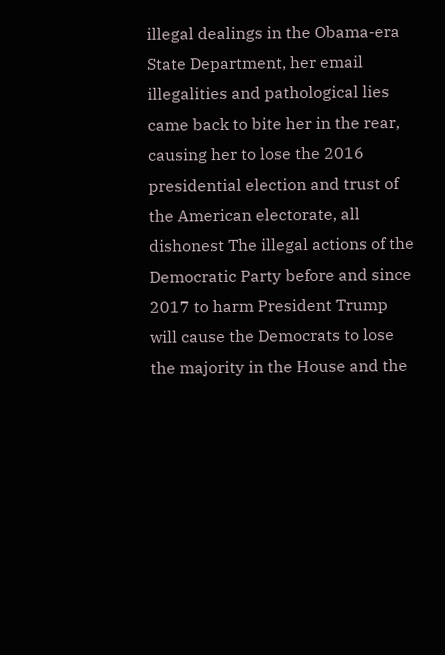illegal dealings in the Obama-era State Department, her email illegalities and pathological lies came back to bite her in the rear, causing her to lose the 2016 presidential election and trust of the American electorate, all dishonest The illegal actions of the Democratic Party before and since 2017 to harm President Trump will cause the Democrats to lose the majority in the House and the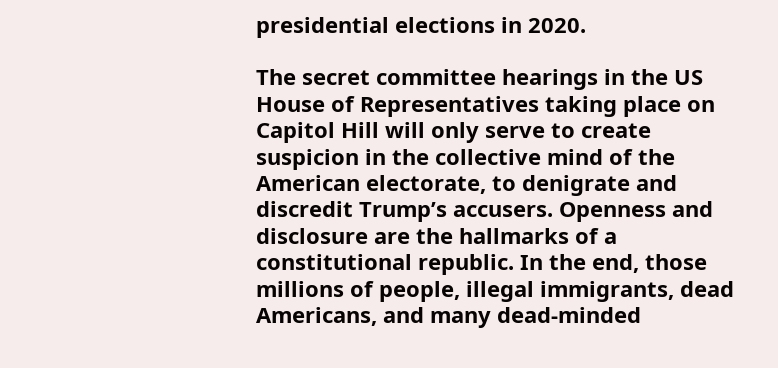presidential elections in 2020.

The secret committee hearings in the US House of Representatives taking place on Capitol Hill will only serve to create suspicion in the collective mind of the American electorate, to denigrate and discredit Trump’s accusers. Openness and disclosure are the hallmarks of a constitutional republic. In the end, those millions of people, illegal immigrants, dead Americans, and many dead-minded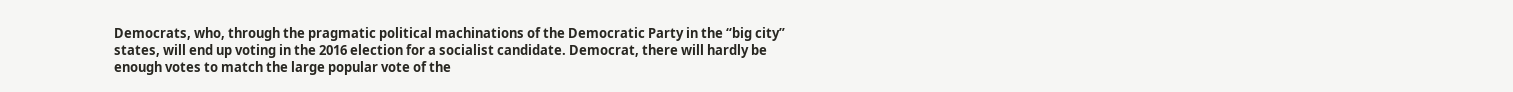Democrats, who, through the pragmatic political machinations of the Democratic Party in the “big city” states, will end up voting in the 2016 election for a socialist candidate. Democrat, there will hardly be enough votes to match the large popular vote of the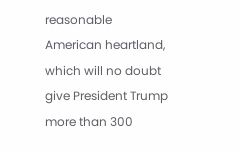reasonable American heartland, which will no doubt give President Trump more than 300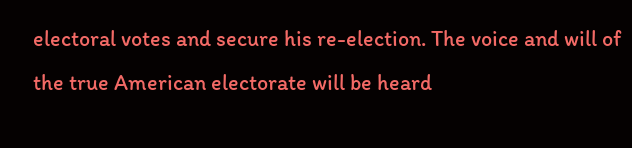electoral votes and secure his re-election. The voice and will of the true American electorate will be heard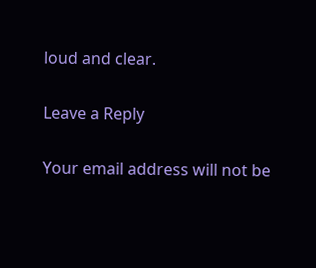loud and clear.

Leave a Reply

Your email address will not be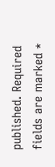published. Required fields are marked *